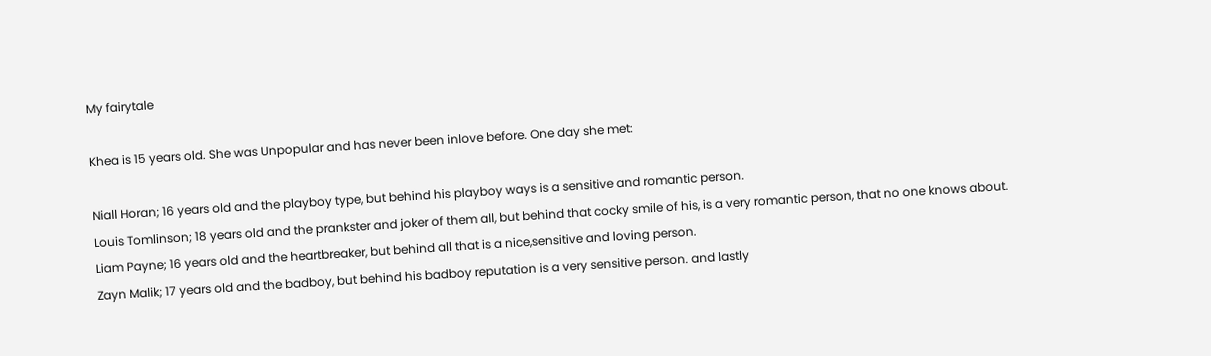My fairytale

Khea is 15 years old. She was Unpopular and has never been inlove before. One day she met:

Niall Horan; 16 years old and the playboy type, but behind his playboy ways is a sensitive and romantic person.
Louis Tomlinson; 18 years old and the prankster and joker of them all, but behind that cocky smile of his, is a very romantic person, that no one knows about.
Liam Payne; 16 years old and the heartbreaker, but behind all that is a nice,sensitive and loving person.
Zayn Malik; 17 years old and the badboy, but behind his badboy reputation is a very sensitive person. and lastly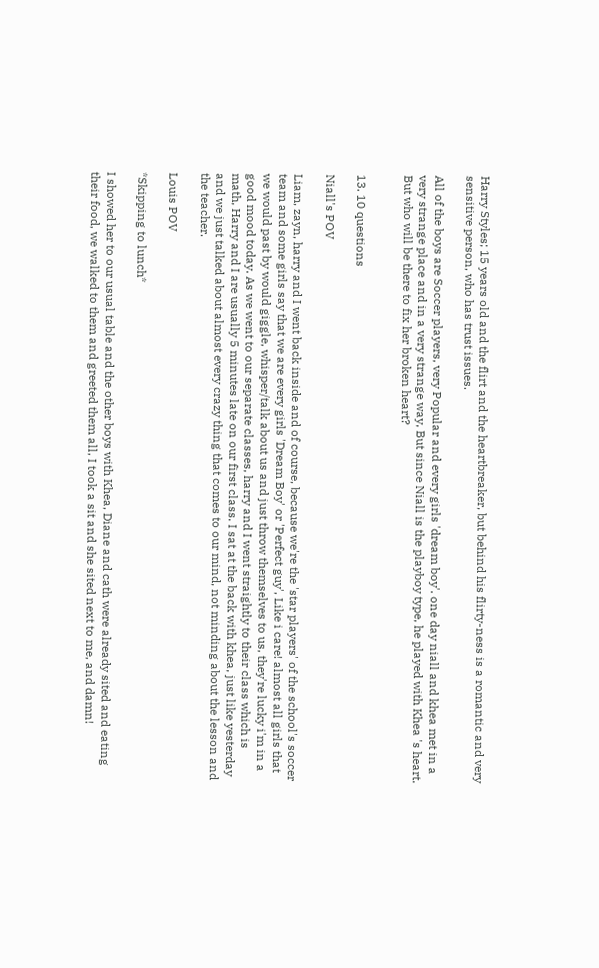Harry Styles; 15 years old and the flirt and the heartbreaker, but behind his flirty-ness is a romantic and very sensitive person, who has trust issues.

All of the boys are Soccer players, very Popular and every girls 'dream boy'. one day niall and khea met in a very strange place and in a very strange way, But since Niall is the playboy type, he played with Khea 's heart. But who will be there to fix her broken heart?


13. 10 questions

Niall's POV

Liam, zayn, harry and I went back inside and of course, because we're the 'star players' of the school's soccer team and some girls say that we are every girls 'Dream Boy' or 'Perfect guy', Like i care! almost all girls that we would past by would giggle, whisper/talk about us and just throw themselves to us, they're lucky i'm in a good mood today. As we went to our separate classes, harry and I went straightly to their class which is math, Harry and I are usually 5 minutes late on our first class. I sat at the back with khea, just like yesterday and we just talked about almost every crazy thing that comes to our mind, not minding about the lesson and the teacher.

Louis POV

*Skipping to lunch*

I showed her to our usual table and the other boys with Khea, Diane and cath were already sited and eating their food, we walked to them and greeted them all, I took a sit and she sited next to me, and damn!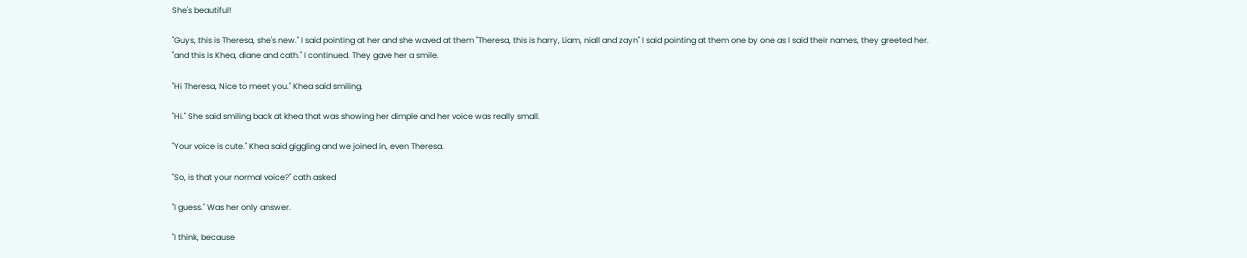She's beautiful!

"Guys, this is Theresa, she's new." I said pointing at her and she waved at them "Theresa, this is harry, Liam, niall and zayn" I said pointing at them one by one as I said their names, they greeted her. "and this is Khea, diane and cath." I continued. They gave her a smile.

"Hi Theresa, Nice to meet you." Khea said smiling.

"Hi." She said smiling back at khea that was showing her dimple and her voice was really small.

"Your voice is cute." Khea said giggling and we joined in, even Theresa.

"So, is that your normal voice?" cath asked

"I guess." Was her only answer.

"I think, because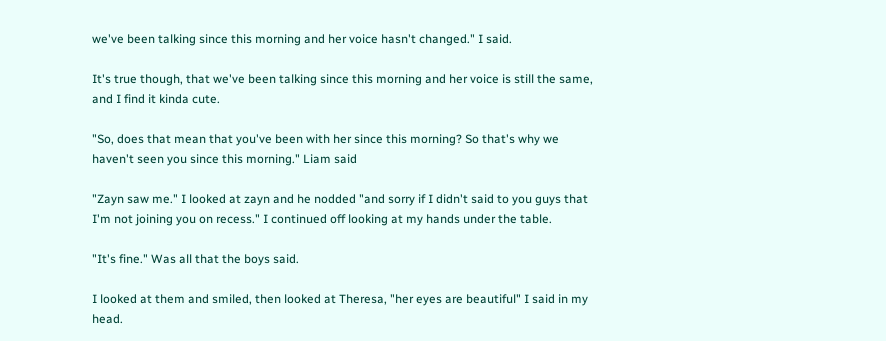we've been talking since this morning and her voice hasn't changed." I said.

It's true though, that we've been talking since this morning and her voice is still the same, and I find it kinda cute.

"So, does that mean that you've been with her since this morning? So that's why we haven't seen you since this morning." Liam said

"Zayn saw me." I looked at zayn and he nodded "and sorry if I didn't said to you guys that I'm not joining you on recess." I continued off looking at my hands under the table.

"It's fine." Was all that the boys said.

I looked at them and smiled, then looked at Theresa, "her eyes are beautiful" I said in my head.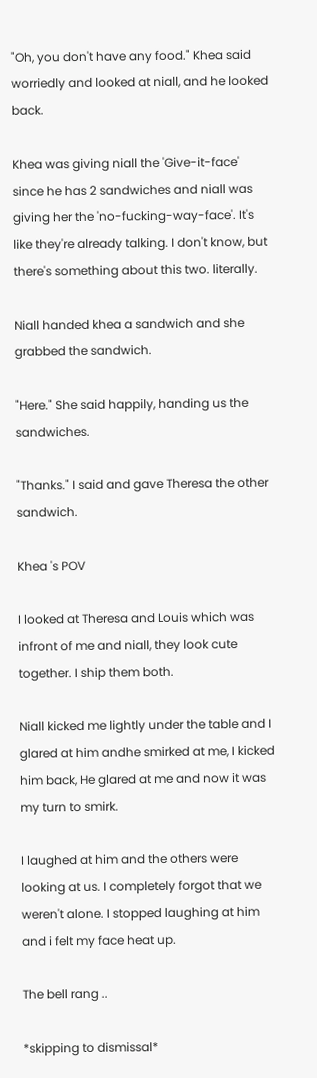"Oh, you don't have any food." Khea said worriedly and looked at niall, and he looked back.

Khea was giving niall the 'Give-it-face' since he has 2 sandwiches and niall was giving her the 'no-fucking-way-face'. It's like they're already talking. I don't know, but there's something about this two. literally.

Niall handed khea a sandwich and she grabbed the sandwich.

"Here." She said happily, handing us the sandwiches.

"Thanks." I said and gave Theresa the other sandwich.

Khea 's POV

I looked at Theresa and Louis which was infront of me and niall, they look cute together. I ship them both.

Niall kicked me lightly under the table and I glared at him andhe smirked at me, I kicked him back, He glared at me and now it was my turn to smirk.

I laughed at him and the others were looking at us. I completely forgot that we weren't alone. I stopped laughing at him and i felt my face heat up.

The bell rang ..

*skipping to dismissal*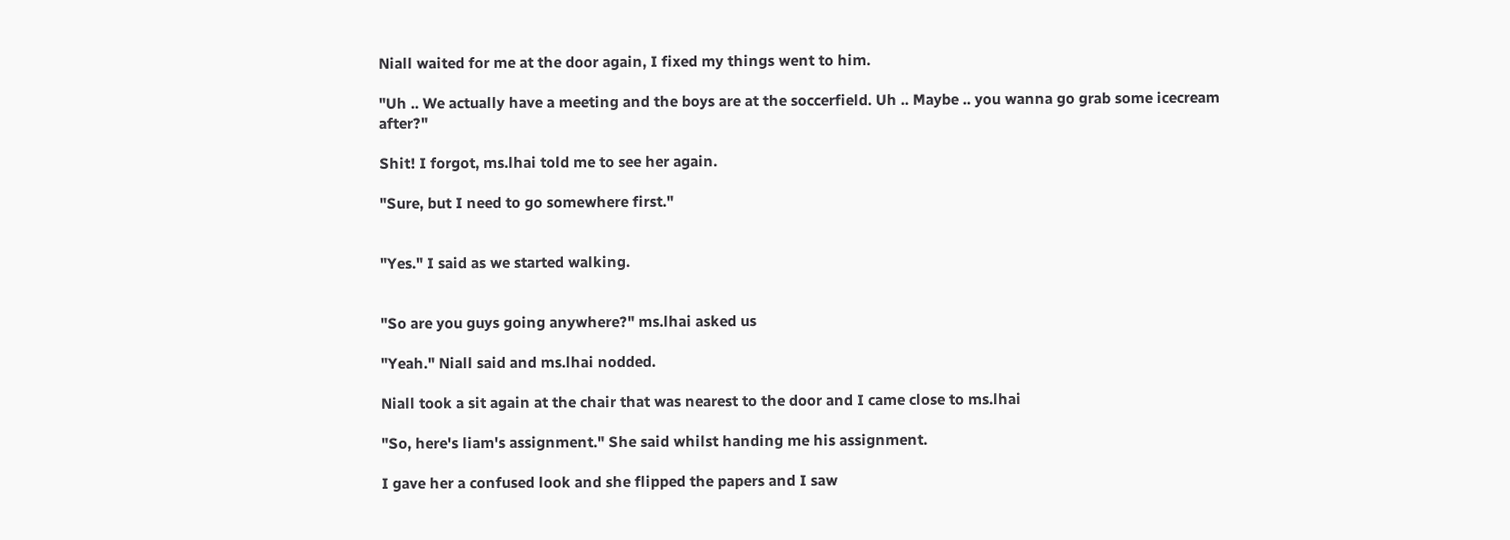Niall waited for me at the door again, I fixed my things went to him.

"Uh .. We actually have a meeting and the boys are at the soccerfield. Uh .. Maybe .. you wanna go grab some icecream after?"

Shit! I forgot, ms.lhai told me to see her again.

"Sure, but I need to go somewhere first."


"Yes." I said as we started walking.


"So are you guys going anywhere?" ms.lhai asked us

"Yeah." Niall said and ms.lhai nodded.

Niall took a sit again at the chair that was nearest to the door and I came close to ms.lhai

"So, here's liam's assignment." She said whilst handing me his assignment.

I gave her a confused look and she flipped the papers and I saw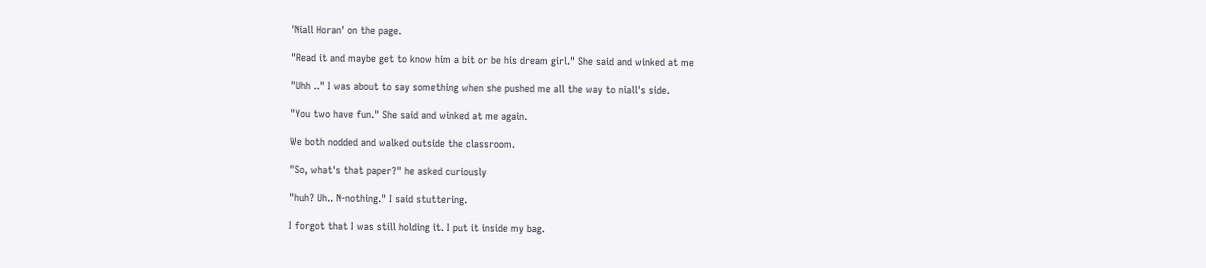'Niall Horan' on the page.

"Read it and maybe get to know him a bit or be his dream girl." She said and winked at me

"Uhh .." I was about to say something when she pushed me all the way to niall's side.

"You two have fun." She said and winked at me again.

We both nodded and walked outside the classroom.

"So, what's that paper?" he asked curiously

"huh? Uh.. N-nothing." I said stuttering.

I forgot that I was still holding it. I put it inside my bag.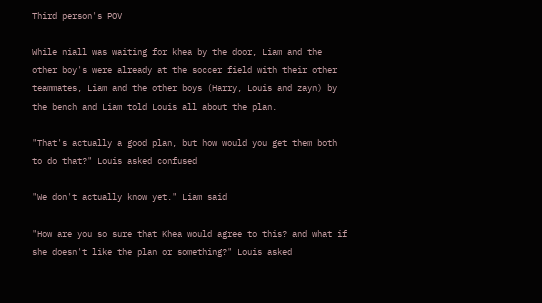Third person's POV

While niall was waiting for khea by the door, Liam and the other boy's were already at the soccer field with their other teammates, Liam and the other boys (Harry, Louis and zayn) by the bench and Liam told Louis all about the plan.

"That's actually a good plan, but how would you get them both to do that?" Louis asked confused

"We don't actually know yet." Liam said

"How are you so sure that Khea would agree to this? and what if she doesn't like the plan or something?" Louis asked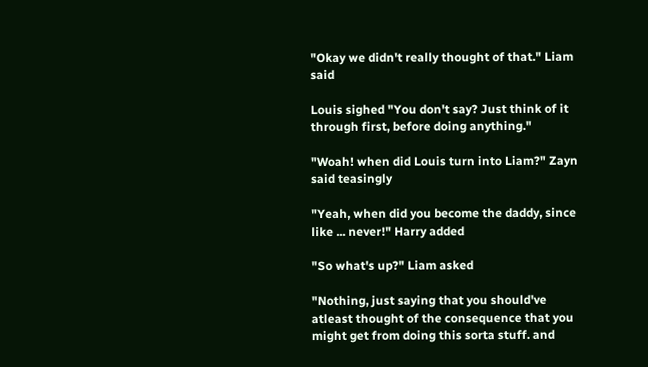"Okay we didn't really thought of that." Liam said

Louis sighed "You don't say? Just think of it through first, before doing anything."

"Woah! when did Louis turn into Liam?" Zayn said teasingly

"Yeah, when did you become the daddy, since like ... never!" Harry added

"So what's up?" Liam asked

"Nothing, just saying that you should've atleast thought of the consequence that you might get from doing this sorta stuff. and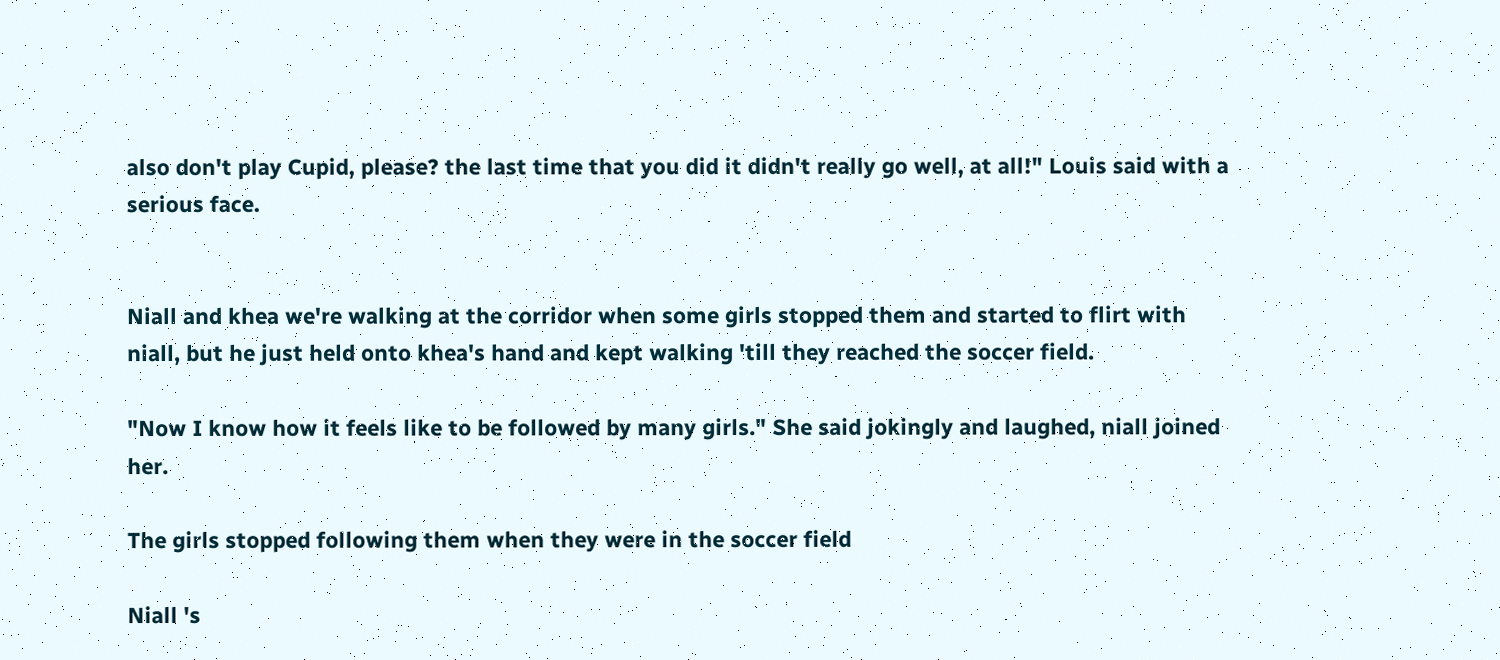also don't play Cupid, please? the last time that you did it didn't really go well, at all!" Louis said with a serious face.


Niall and khea we're walking at the corridor when some girls stopped them and started to flirt with niall, but he just held onto khea's hand and kept walking 'till they reached the soccer field.

"Now I know how it feels like to be followed by many girls." She said jokingly and laughed, niall joined her.

The girls stopped following them when they were in the soccer field

Niall 's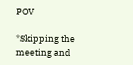POV

*Skipping the meeting and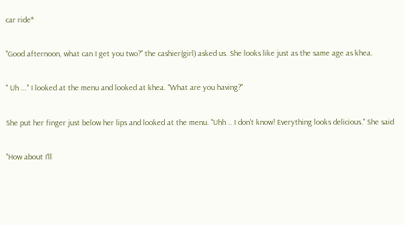car ride*

"Good afternoon, what can I get you two?" the cashier(girl) asked us. She looks like just as the same age as khea.

" Uh ..." I looked at the menu and looked at khea. "What are you having?"

She put her finger just below her lips and looked at the menu. "Uhh .. I don't know! Everything looks delicious." She said

"How about I'll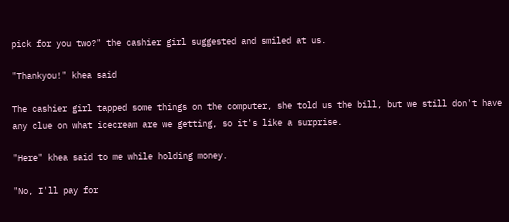pick for you two?" the cashier girl suggested and smiled at us.

"Thankyou!" khea said

The cashier girl tapped some things on the computer, she told us the bill, but we still don't have any clue on what icecream are we getting, so it's like a surprise.

"Here" khea said to me while holding money.

"No, I'll pay for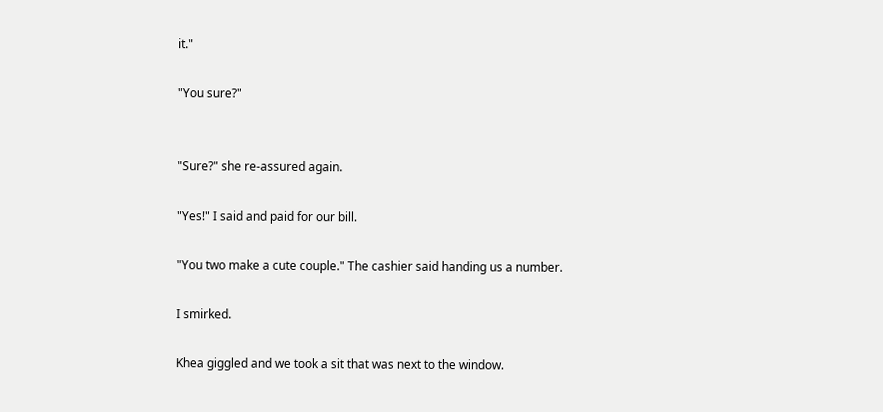it."

"You sure?"


"Sure?" she re-assured again.

"Yes!" I said and paid for our bill.

"You two make a cute couple." The cashier said handing us a number.

I smirked.

Khea giggled and we took a sit that was next to the window.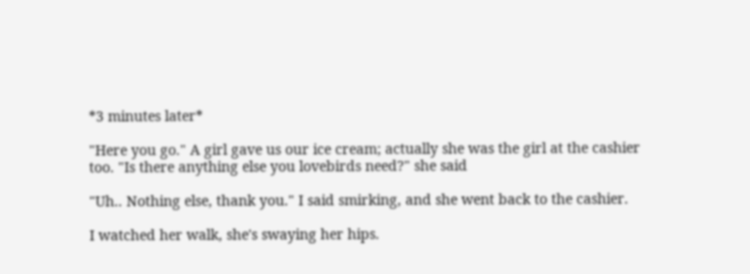*3 minutes later*

"Here you go." A girl gave us our ice cream; actually she was the girl at the cashier too. "Is there anything else you lovebirds need?" she said

"Uh.. Nothing else, thank you." I said smirking, and she went back to the cashier.

I watched her walk, she's swaying her hips.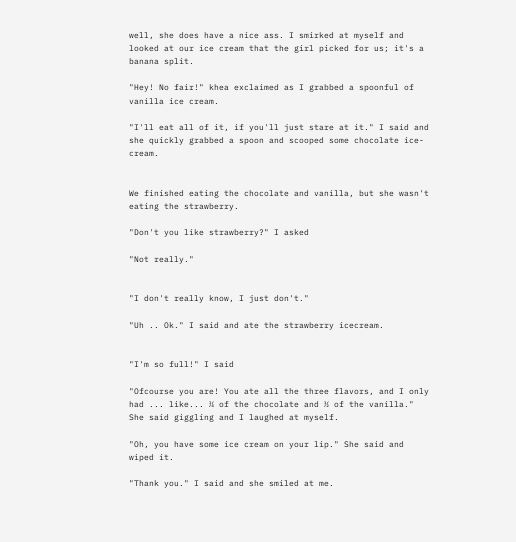well, she does have a nice ass. I smirked at myself and looked at our ice cream that the girl picked for us; it's a banana split.

"Hey! No fair!" khea exclaimed as I grabbed a spoonful of vanilla ice cream.

"I'll eat all of it, if you'll just stare at it." I said and she quickly grabbed a spoon and scooped some chocolate ice-cream.


We finished eating the chocolate and vanilla, but she wasn't eating the strawberry.

"Don't you like strawberry?" I asked

"Not really."


"I don't really know, I just don't."

"Uh .. Ok." I said and ate the strawberry icecream.


"I'm so full!" I said

"Ofcourse you are! You ate all the three flavors, and I only had ... like... ¼ of the chocolate and ½ of the vanilla." She said giggling and I laughed at myself.

"Oh, you have some ice cream on your lip." She said and wiped it.

"Thank you." I said and she smiled at me.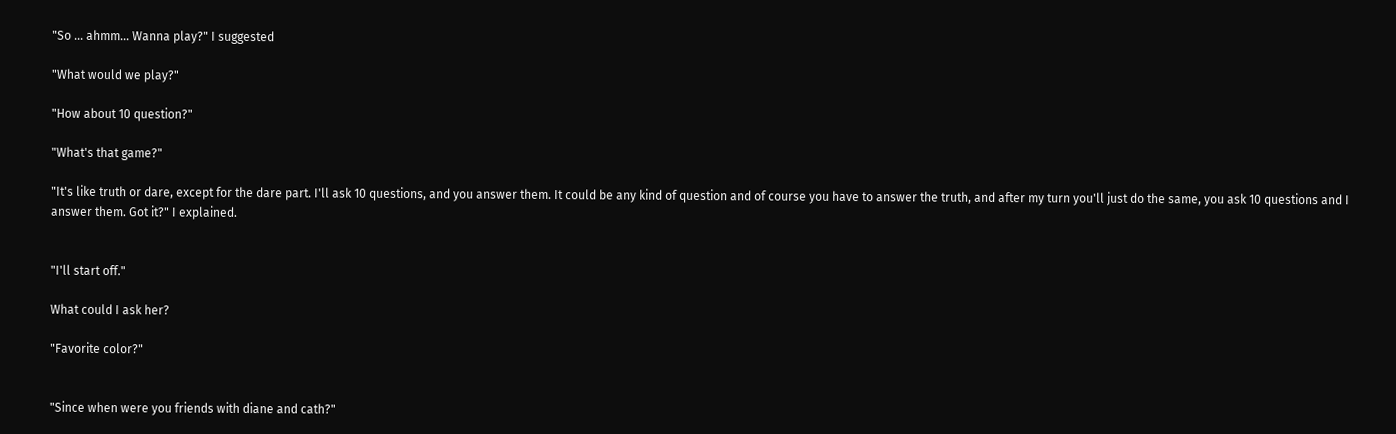"So ... ahmm... Wanna play?" I suggested

"What would we play?"

"How about 10 question?"

"What's that game?"

"It's like truth or dare, except for the dare part. I'll ask 10 questions, and you answer them. It could be any kind of question and of course you have to answer the truth, and after my turn you'll just do the same, you ask 10 questions and I answer them. Got it?" I explained.


"I'll start off."

What could I ask her?

"Favorite color?"


"Since when were you friends with diane and cath?"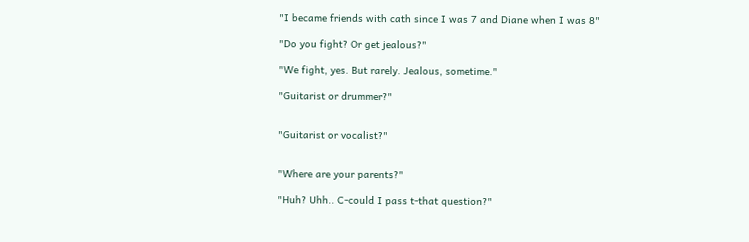"I became friends with cath since I was 7 and Diane when I was 8"

"Do you fight? Or get jealous?"

"We fight, yes. But rarely. Jealous, sometime."

"Guitarist or drummer?"


"Guitarist or vocalist?"


"Where are your parents?"

"Huh? Uhh.. C-could I pass t-that question?"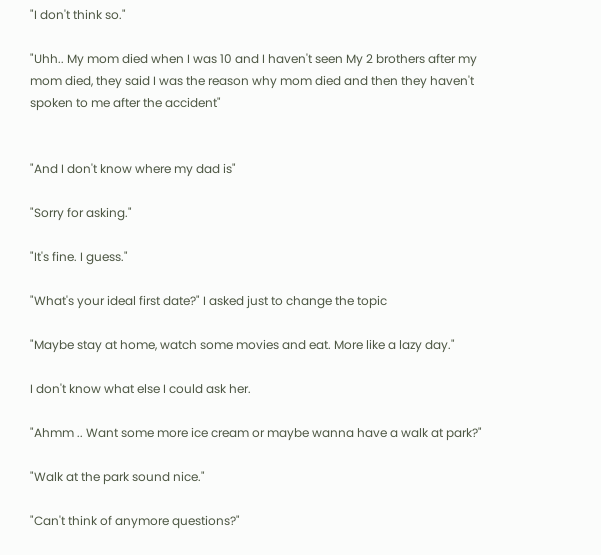"I don't think so."

"Uhh.. My mom died when I was 10 and I haven't seen My 2 brothers after my mom died, they said I was the reason why mom died and then they haven't spoken to me after the accident"


"And I don't know where my dad is"

"Sorry for asking."

"It's fine. I guess."

"What's your ideal first date?" I asked just to change the topic

"Maybe stay at home, watch some movies and eat. More like a lazy day."

I don't know what else I could ask her.

"Ahmm .. Want some more ice cream or maybe wanna have a walk at park?"

"Walk at the park sound nice."

"Can't think of anymore questions?"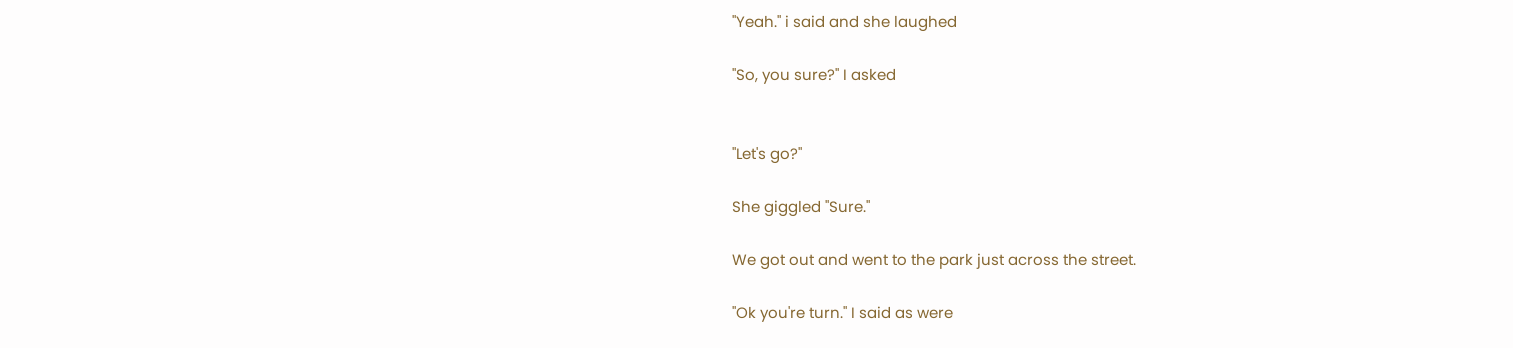"Yeah." i said and she laughed

"So, you sure?" I asked


"Let's go?"

She giggled "Sure."

We got out and went to the park just across the street.

"Ok you're turn." I said as were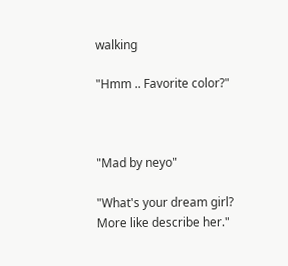walking

"Hmm .. Favorite color?"



"Mad by neyo"

"What's your dream girl? More like describe her."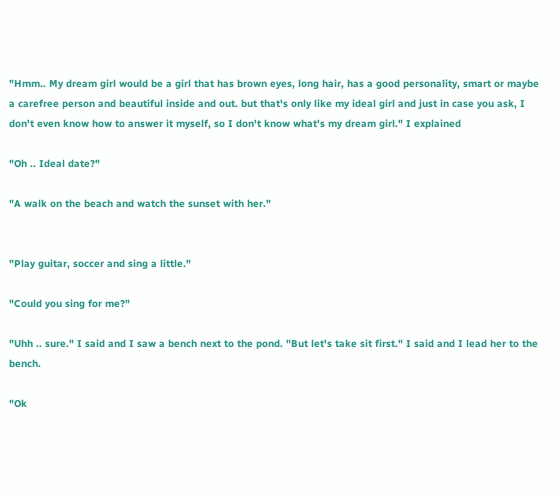"Hmm.. My dream girl would be a girl that has brown eyes, long hair, has a good personality, smart or maybe a carefree person and beautiful inside and out. but that's only like my ideal girl and just in case you ask, I don't even know how to answer it myself, so I don't know what's my dream girl." I explained

"Oh .. Ideal date?"

"A walk on the beach and watch the sunset with her."


"Play guitar, soccer and sing a little."

"Could you sing for me?"

"Uhh .. sure." I said and I saw a bench next to the pond. "But let's take sit first." I said and I lead her to the bench.

"Ok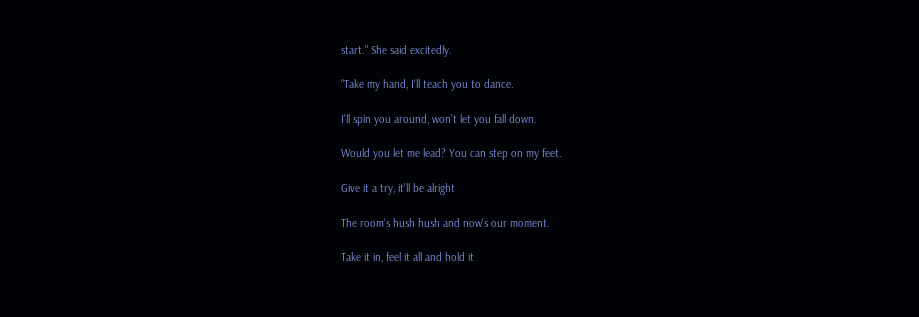start." She said excitedly.

"Take my hand, I'll teach you to dance.

I'll spin you around, won't let you fall down.

Would you let me lead? You can step on my feet.

Give it a try, it'll be alright

The room's hush hush and now's our moment.

Take it in, feel it all and hold it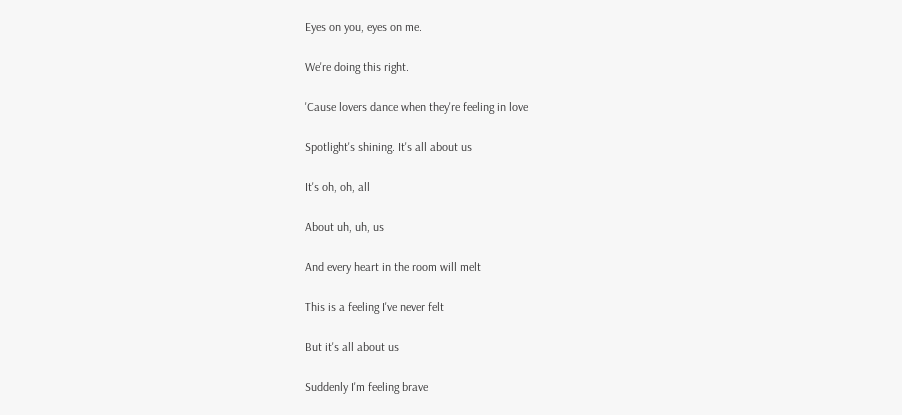Eyes on you, eyes on me.

We're doing this right.

'Cause lovers dance when they're feeling in love

Spotlight's shining. It's all about us

It's oh, oh, all

About uh, uh, us

And every heart in the room will melt

This is a feeling I've never felt

But it's all about us

Suddenly I'm feeling brave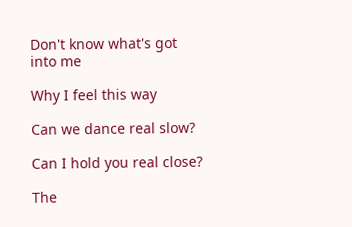Don't know what's got into me

Why I feel this way

Can we dance real slow?

Can I hold you real close?

The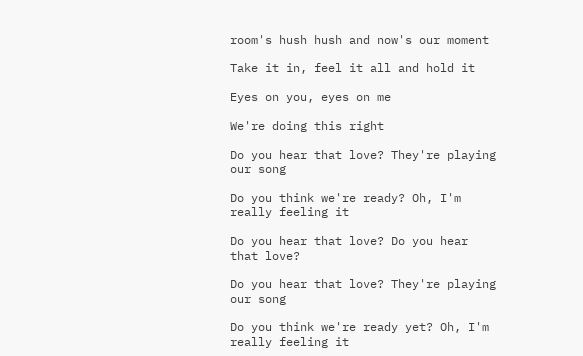room's hush hush and now's our moment

Take it in, feel it all and hold it

Eyes on you, eyes on me

We're doing this right

Do you hear that love? They're playing our song

Do you think we're ready? Oh, I'm really feeling it

Do you hear that love? Do you hear that love?

Do you hear that love? They're playing our song

Do you think we're ready yet? Oh, I'm really feeling it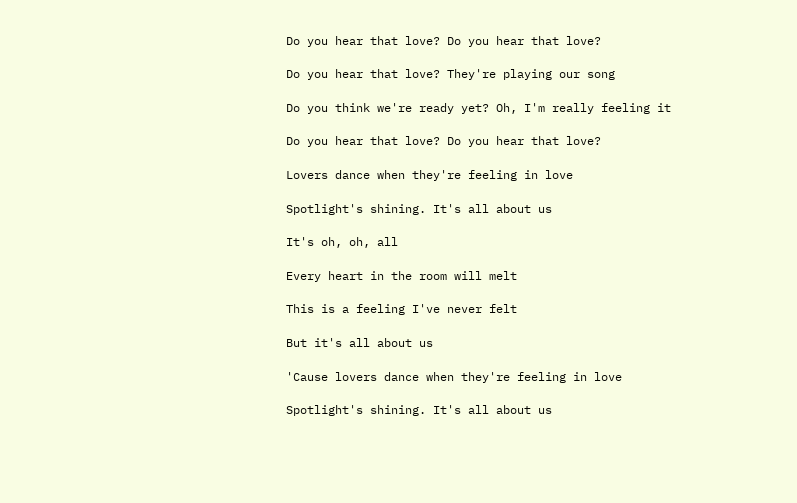Do you hear that love? Do you hear that love?

Do you hear that love? They're playing our song

Do you think we're ready yet? Oh, I'm really feeling it

Do you hear that love? Do you hear that love?

Lovers dance when they're feeling in love

Spotlight's shining. It's all about us

It's oh, oh, all

Every heart in the room will melt

This is a feeling I've never felt

But it's all about us

'Cause lovers dance when they're feeling in love

Spotlight's shining. It's all about us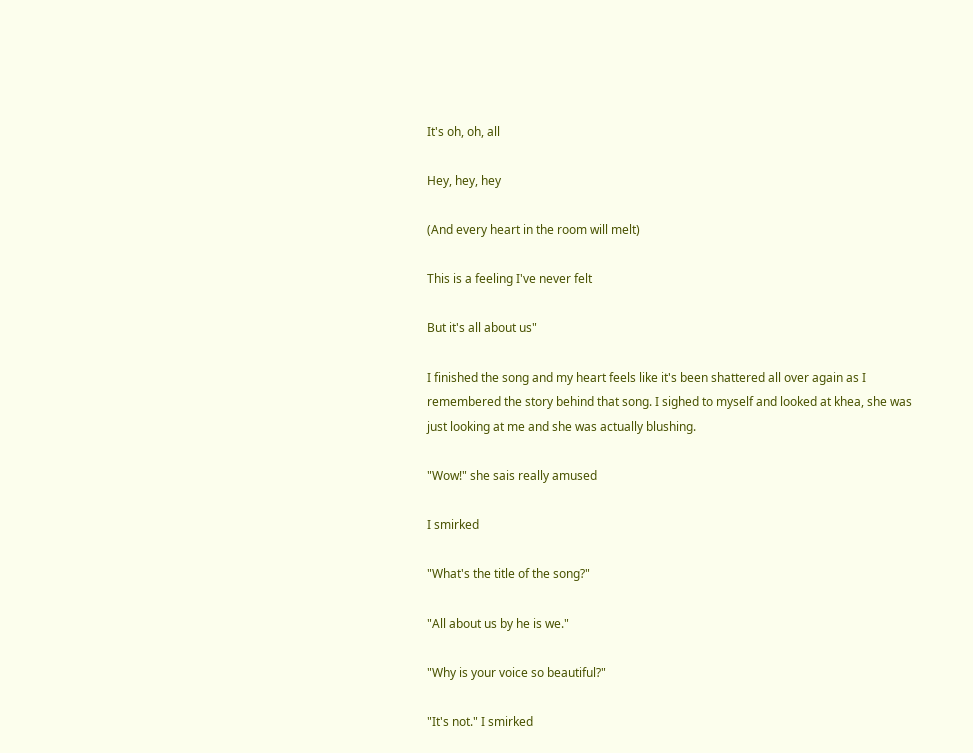It's oh, oh, all

Hey, hey, hey

(And every heart in the room will melt)

This is a feeling I've never felt

But it's all about us"

I finished the song and my heart feels like it's been shattered all over again as I remembered the story behind that song. I sighed to myself and looked at khea, she was just looking at me and she was actually blushing.

"Wow!" she sais really amused

I smirked

"What's the title of the song?"

"All about us by he is we."

"Why is your voice so beautiful?"

"It's not." I smirked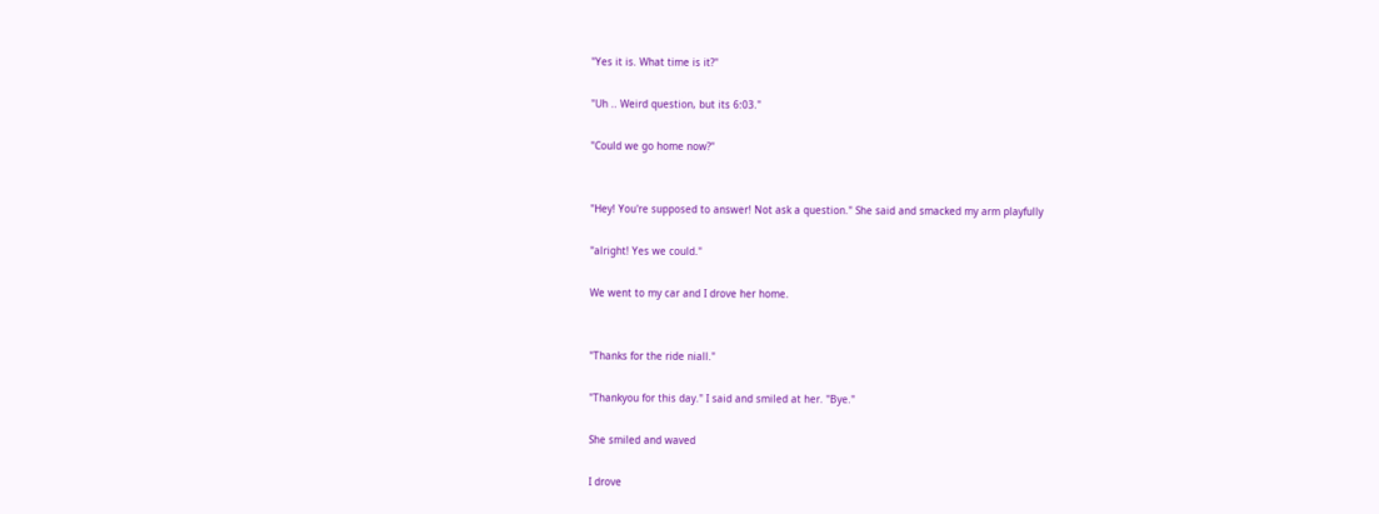"Yes it is. What time is it?"

"Uh .. Weird question, but its 6:03."

"Could we go home now?"


"Hey! You're supposed to answer! Not ask a question." She said and smacked my arm playfully

"alright! Yes we could."

We went to my car and I drove her home.


"Thanks for the ride niall."

"Thankyou for this day." I said and smiled at her. "Bye."

She smiled and waved

I drove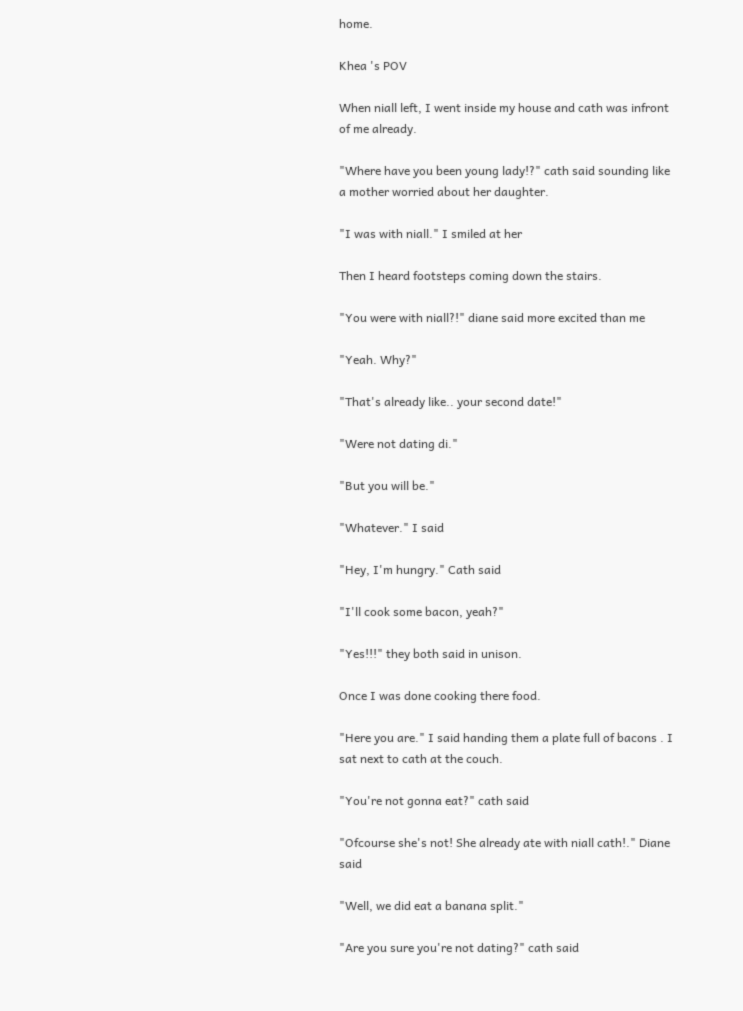home.

Khea 's POV

When niall left, I went inside my house and cath was infront of me already.

"Where have you been young lady!?" cath said sounding like a mother worried about her daughter.

"I was with niall." I smiled at her

Then I heard footsteps coming down the stairs.

"You were with niall?!" diane said more excited than me

"Yeah. Why?"

"That's already like.. your second date!"

"Were not dating di."

"But you will be."

"Whatever." I said

"Hey, I'm hungry." Cath said

"I'll cook some bacon, yeah?"

"Yes!!!" they both said in unison.

Once I was done cooking there food.

"Here you are." I said handing them a plate full of bacons . I sat next to cath at the couch.

"You're not gonna eat?" cath said

"Ofcourse she's not! She already ate with niall cath!." Diane said

"Well, we did eat a banana split."

"Are you sure you're not dating?" cath said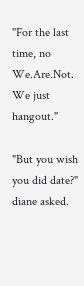"For the last time, no We.Are.Not. We just hangout."

"But you wish you did date?" diane asked.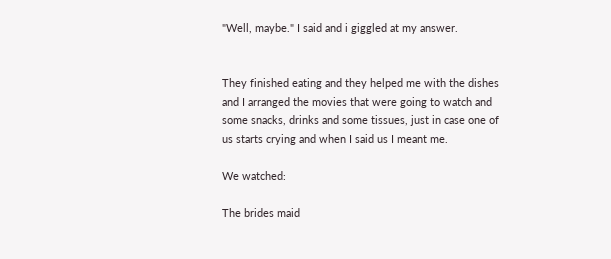"Well, maybe." I said and i giggled at my answer.


They finished eating and they helped me with the dishes and I arranged the movies that were going to watch and some snacks, drinks and some tissues, just in case one of us starts crying and when I said us I meant me.

We watched:

The brides maid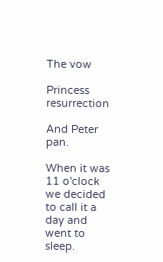The vow

Princess resurrection

And Peter pan.

When it was 11 o'clock we decided to call it a day and went to sleep.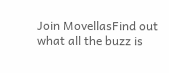Join MovellasFind out what all the buzz is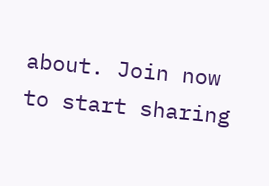about. Join now to start sharing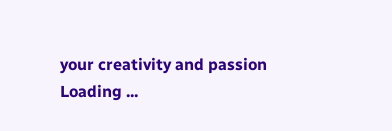your creativity and passion
Loading ...